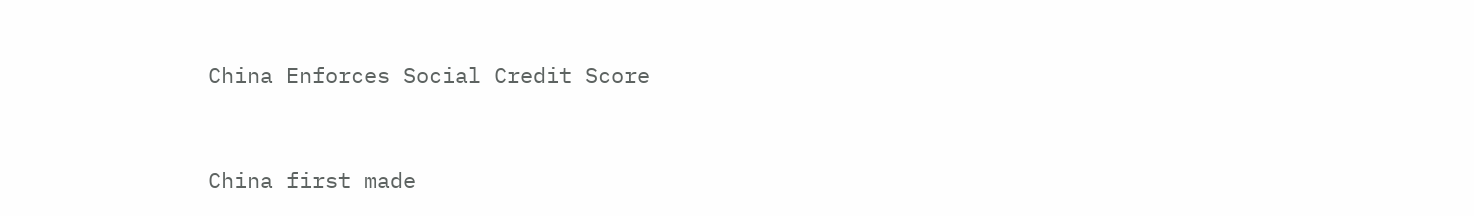China Enforces Social Credit Score


China first made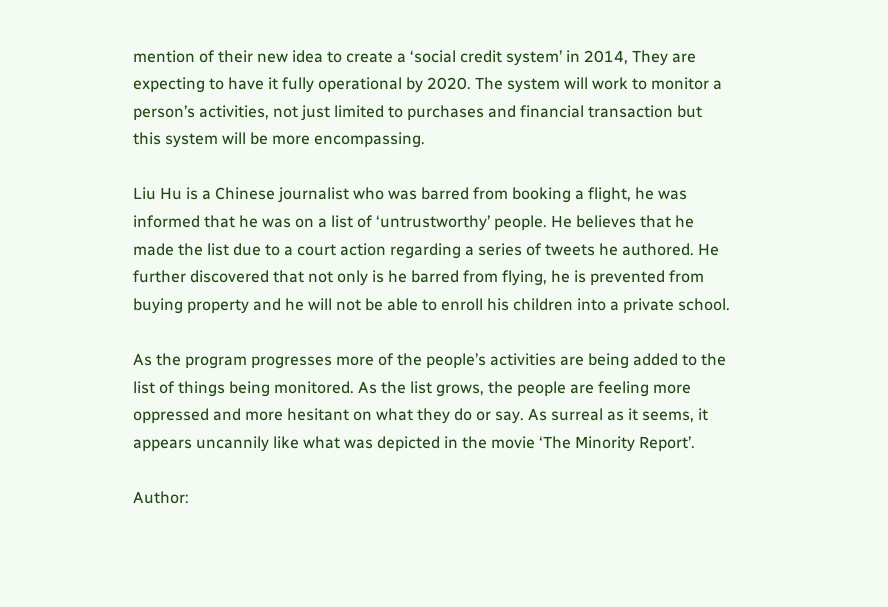mention of their new idea to create a ‘social credit system’ in 2014, They are expecting to have it fully operational by 2020. The system will work to monitor a person’s activities, not just limited to purchases and financial transaction but this system will be more encompassing.

Liu Hu is a Chinese journalist who was barred from booking a flight, he was informed that he was on a list of ‘untrustworthy’ people. He believes that he made the list due to a court action regarding a series of tweets he authored. He further discovered that not only is he barred from flying, he is prevented from buying property and he will not be able to enroll his children into a private school.

As the program progresses more of the people’s activities are being added to the list of things being monitored. As the list grows, the people are feeling more oppressed and more hesitant on what they do or say. As surreal as it seems, it appears uncannily like what was depicted in the movie ‘The Minority Report’.

Author: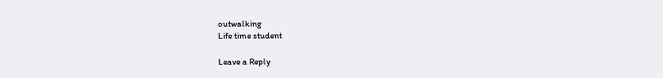outwalking
Life time student

Leave a Reply